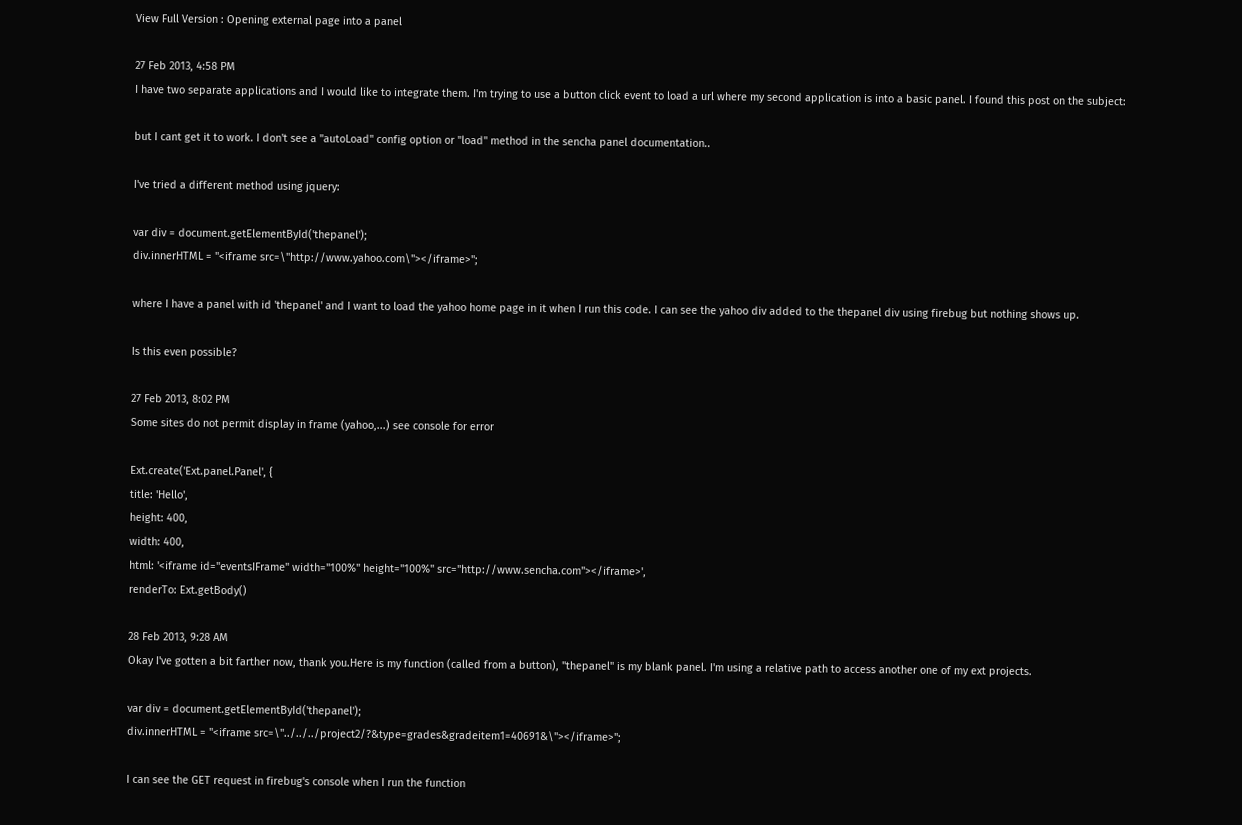View Full Version : Opening external page into a panel

27 Feb 2013, 4:58 PM
I have two separate applications and I would like to integrate them. I'm trying to use a button click event to load a url where my second application is into a basic panel. I found this post on the subject:

but I cant get it to work. I don't see a "autoLoad" config option or "load" method in the sencha panel documentation..

I've tried a different method using jquery:

var div = document.getElementById('thepanel');
div.innerHTML = "<iframe src=\"http://www.yahoo.com\"></iframe>";

where I have a panel with id 'thepanel' and I want to load the yahoo home page in it when I run this code. I can see the yahoo div added to the thepanel div using firebug but nothing shows up.

Is this even possible?

27 Feb 2013, 8:02 PM
Some sites do not permit display in frame (yahoo,...) see console for error

Ext.create('Ext.panel.Panel', {
title: 'Hello',
height: 400,
width: 400,
html: '<iframe id="eventsIFrame" width="100%" height="100%" src="http://www.sencha.com"></iframe>',
renderTo: Ext.getBody()

28 Feb 2013, 9:28 AM
Okay I've gotten a bit farther now, thank you.Here is my function (called from a button), "thepanel" is my blank panel. I'm using a relative path to access another one of my ext projects.

var div = document.getElementById('thepanel');
div.innerHTML = "<iframe src=\"../../../project2/?&type=grades&gradeitem1=40691&\"></iframe>";

I can see the GET request in firebug's console when I run the function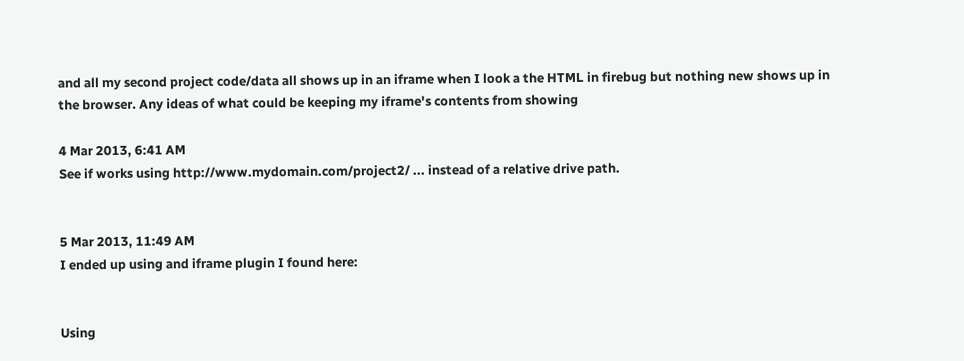and all my second project code/data all shows up in an iframe when I look a the HTML in firebug but nothing new shows up in the browser. Any ideas of what could be keeping my iframe's contents from showing

4 Mar 2013, 6:41 AM
See if works using http://www.mydomain.com/project2/ ... instead of a relative drive path.


5 Mar 2013, 11:49 AM
I ended up using and iframe plugin I found here:


Using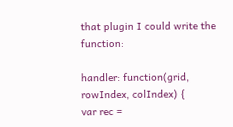that plugin I could write the function:

handler: function(grid, rowIndex, colIndex) {
var rec =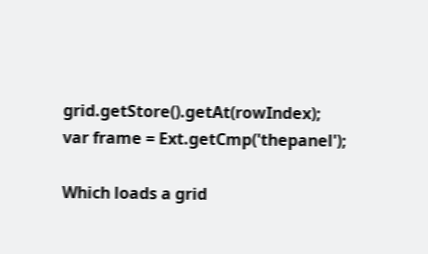grid.getStore().getAt(rowIndex);
var frame = Ext.getCmp('thepanel');

Which loads a grid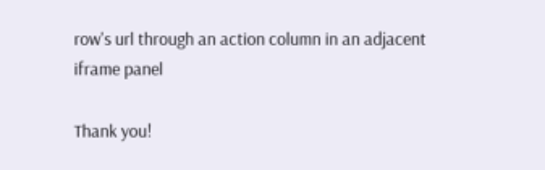row's url through an action column in an adjacent iframe panel

Thank you!